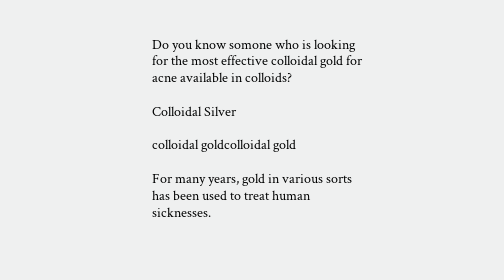Do you know somone who is looking for the most effective colloidal gold for acne available in colloids?

Colloidal Silver

colloidal goldcolloidal gold

For many years, gold in various sorts has been used to treat human sicknesses.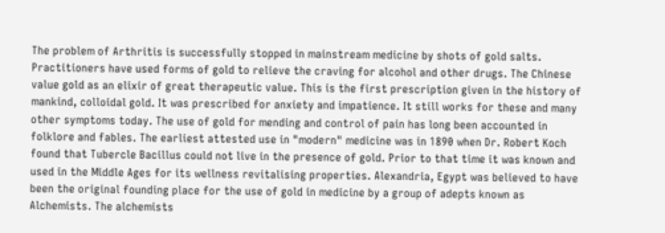The problem of Arthritis is successfully stopped in mainstream medicine by shots of gold salts. Practitioners have used forms of gold to relieve the craving for alcohol and other drugs. The Chinese value gold as an elixir of great therapeutic value. This is the first prescription given in the history of mankind, colloidal gold. It was prescribed for anxiety and impatience. It still works for these and many other symptoms today. The use of gold for mending and control of pain has long been accounted in folklore and fables. The earliest attested use in "modern" medicine was in 1890 when Dr. Robert Koch found that Tubercle Bacillus could not live in the presence of gold. Prior to that time it was known and used in the Middle Ages for its wellness revitalising properties. Alexandria, Egypt was believed to have been the original founding place for the use of gold in medicine by a group of adepts known as Alchemists. The alchemists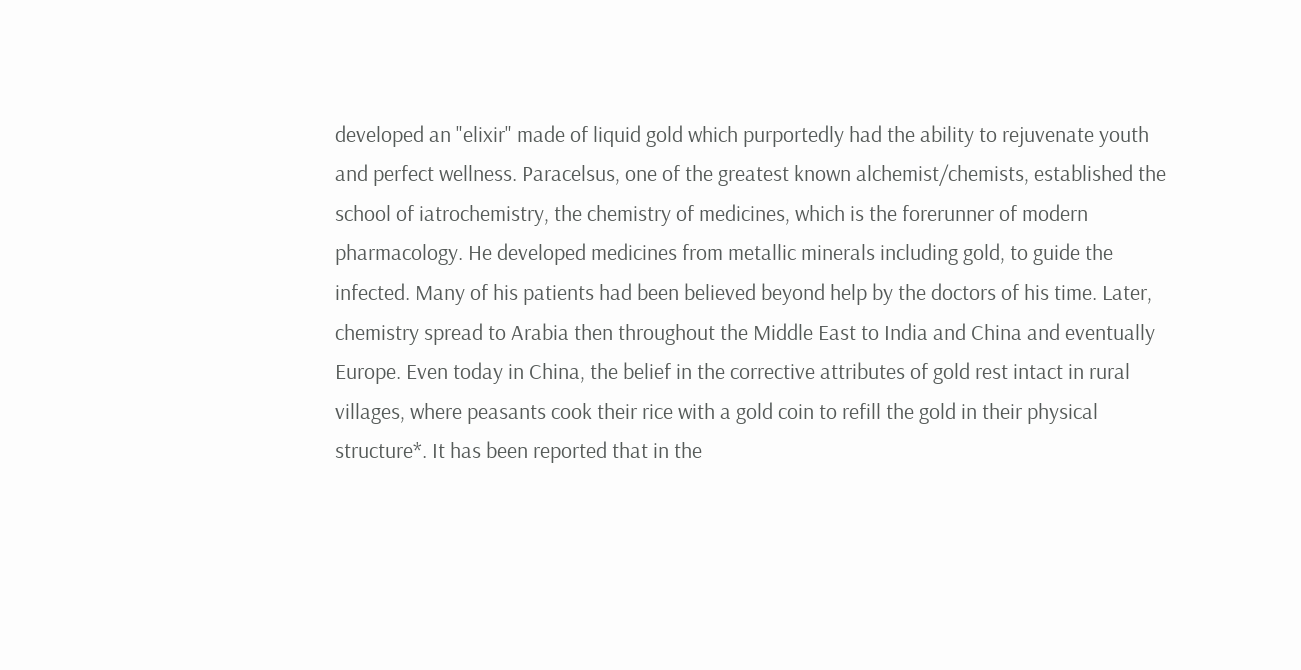developed an "elixir" made of liquid gold which purportedly had the ability to rejuvenate youth and perfect wellness. Paracelsus, one of the greatest known alchemist/chemists, established the school of iatrochemistry, the chemistry of medicines, which is the forerunner of modern pharmacology. He developed medicines from metallic minerals including gold, to guide the infected. Many of his patients had been believed beyond help by the doctors of his time. Later, chemistry spread to Arabia then throughout the Middle East to India and China and eventually Europe. Even today in China, the belief in the corrective attributes of gold rest intact in rural villages, where peasants cook their rice with a gold coin to refill the gold in their physical structure*. It has been reported that in the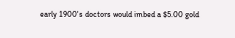early 1900's doctors would imbed a $5.00 gold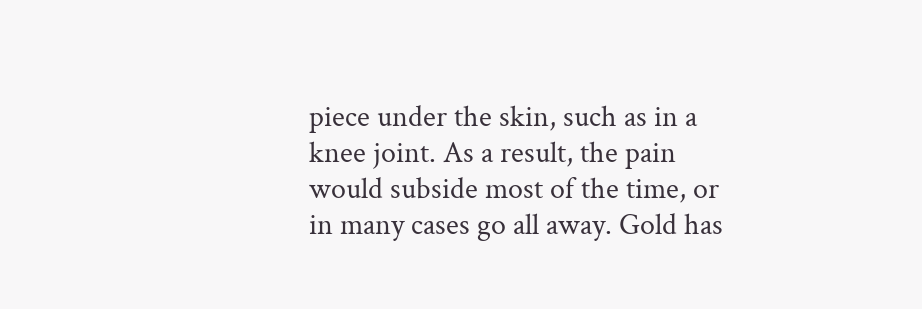piece under the skin, such as in a knee joint. As a result, the pain would subside most of the time, or in many cases go all away. Gold has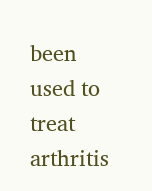been used to treat arthritis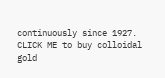continuously since 1927.
CLICK ME to buy colloidal gold